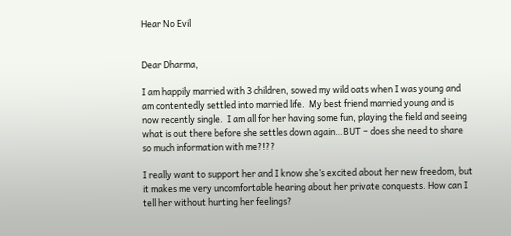Hear No Evil


Dear Dharma,

I am happily married with 3 children, sowed my wild oats when I was young and am contentedly settled into married life.  My best friend married young and is now recently single.  I am all for her having some fun, playing the field and seeing what is out there before she settles down again…BUT – does she need to share so much information with me?!??

I really want to support her and I know she’s excited about her new freedom, but it makes me very uncomfortable hearing about her private conquests. How can I tell her without hurting her feelings?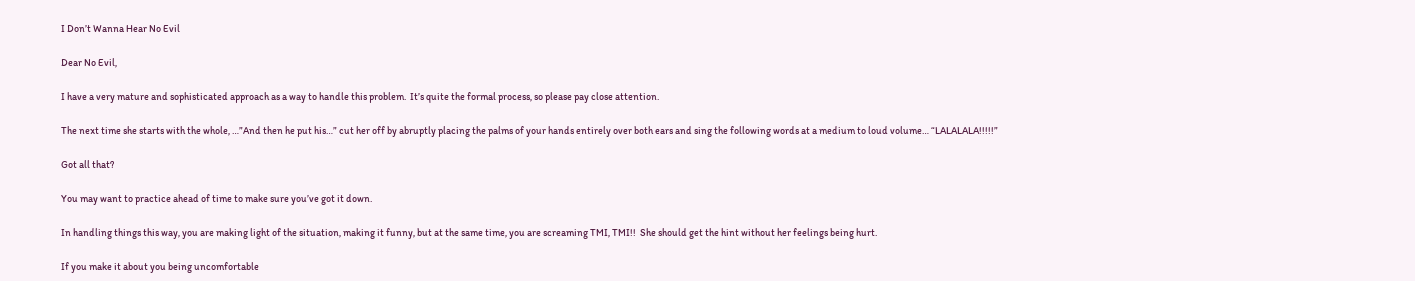I Don’t Wanna Hear No Evil

Dear No Evil,

I have a very mature and sophisticated approach as a way to handle this problem.  It’s quite the formal process, so please pay close attention.

The next time she starts with the whole, …”And then he put his…” cut her off by abruptly placing the palms of your hands entirely over both ears and sing the following words at a medium to loud volume… “LALALALA!!!!!”

Got all that?

You may want to practice ahead of time to make sure you’ve got it down.

In handling things this way, you are making light of the situation, making it funny, but at the same time, you are screaming TMI, TMI!!  She should get the hint without her feelings being hurt.

If you make it about you being uncomfortable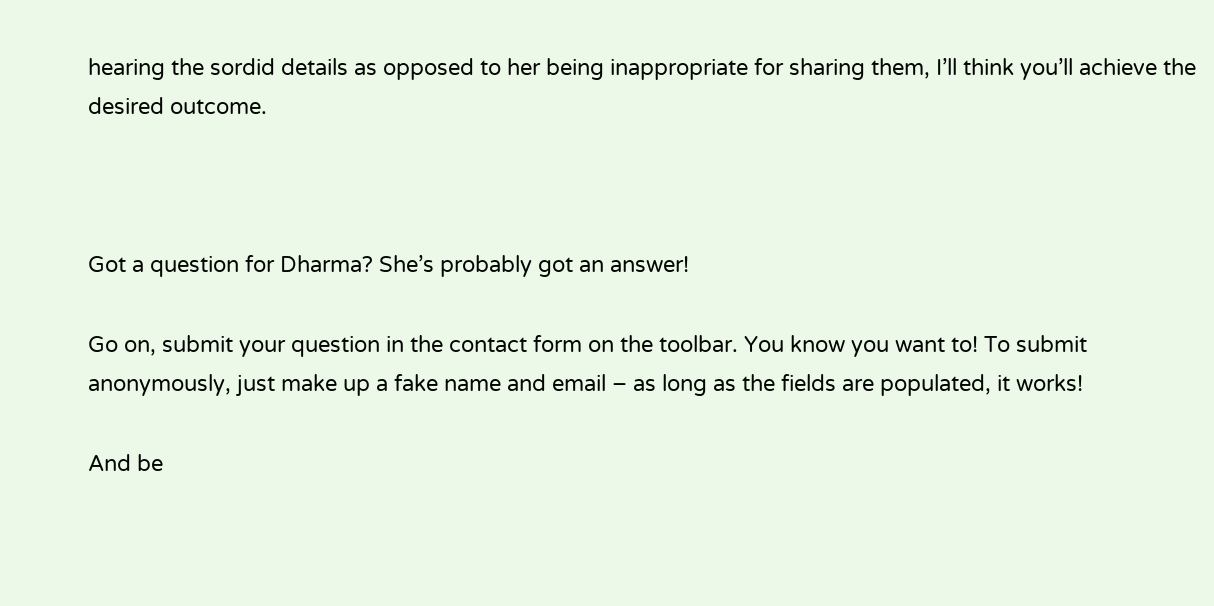hearing the sordid details as opposed to her being inappropriate for sharing them, I’ll think you’ll achieve the desired outcome.



Got a question for Dharma? She’s probably got an answer!

Go on, submit your question in the contact form on the toolbar. You know you want to! To submit anonymously, just make up a fake name and email – as long as the fields are populated, it works!

And be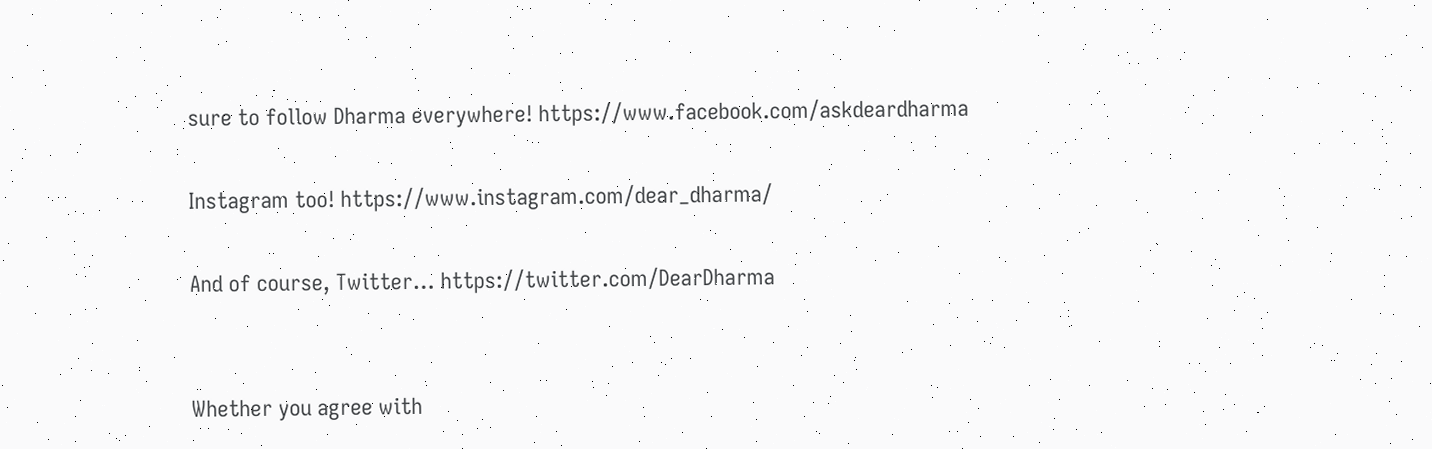sure to follow Dharma everywhere! https://www.facebook.com/askdeardharma

Instagram too! https://www.instagram.com/dear_dharma/

And of course, Twitter… https://twitter.com/DearDharma


Whether you agree with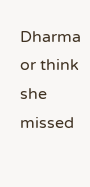Dharma or think she missed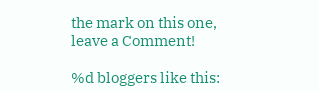the mark on this one, leave a Comment!

%d bloggers like this: